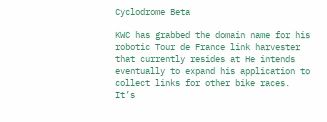Cyclodrome Beta

KWC has grabbed the domain name for his robotic Tour de France link harvester that currently resides at He intends eventually to expand his application to collect links for other bike races. It’s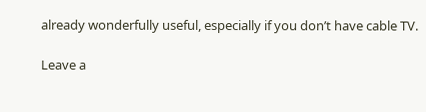already wonderfully useful, especially if you don’t have cable TV.

Leave a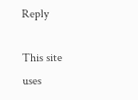Reply

This site uses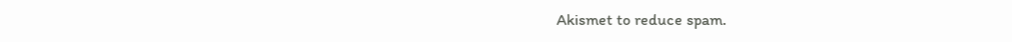Akismet to reduce spam.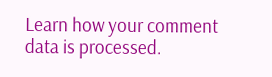Learn how your comment data is processed.